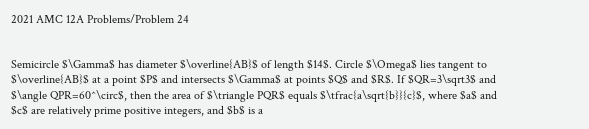2021 AMC 12A Problems/Problem 24


Semicircle $\Gamma$ has diameter $\overline{AB}$ of length $14$. Circle $\Omega$ lies tangent to $\overline{AB}$ at a point $P$ and intersects $\Gamma$ at points $Q$ and $R$. If $QR=3\sqrt3$ and $\angle QPR=60^\circ$, then the area of $\triangle PQR$ equals $\tfrac{a\sqrt{b}}{c}$, where $a$ and $c$ are relatively prime positive integers, and $b$ is a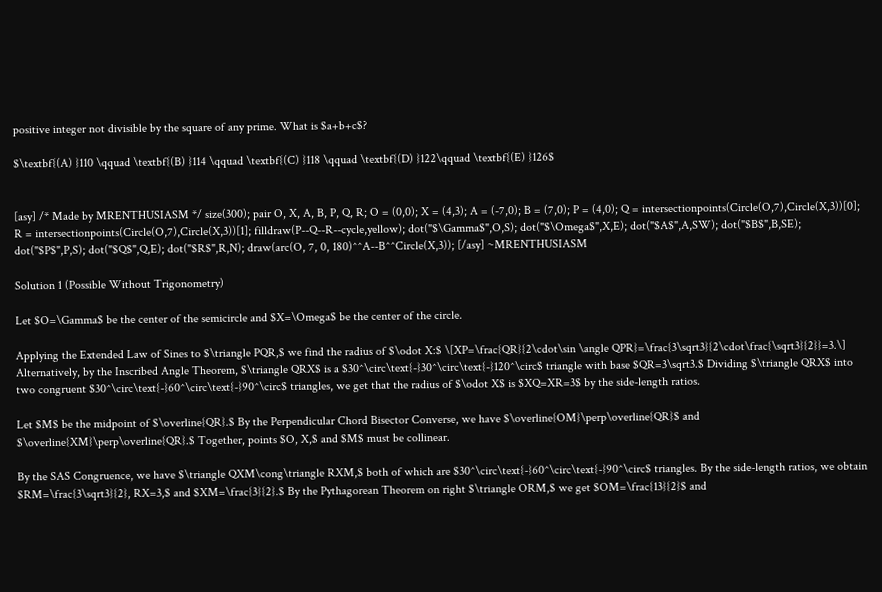positive integer not divisible by the square of any prime. What is $a+b+c$?

$\textbf{(A) }110 \qquad \textbf{(B) }114 \qquad \textbf{(C) }118 \qquad \textbf{(D) }122\qquad \textbf{(E) }126$


[asy] /* Made by MRENTHUSIASM */ size(300); pair O, X, A, B, P, Q, R; O = (0,0); X = (4,3); A = (-7,0); B = (7,0); P = (4,0); Q = intersectionpoints(Circle(O,7),Circle(X,3))[0]; R = intersectionpoints(Circle(O,7),Circle(X,3))[1]; filldraw(P--Q--R--cycle,yellow); dot("$\Gamma$",O,S); dot("$\Omega$",X,E); dot("$A$",A,SW); dot("$B$",B,SE); dot("$P$",P,S); dot("$Q$",Q,E); dot("$R$",R,N); draw(arc(O, 7, 0, 180)^^A--B^^Circle(X,3)); [/asy] ~MRENTHUSIASM

Solution 1 (Possible Without Trigonometry)

Let $O=\Gamma$ be the center of the semicircle and $X=\Omega$ be the center of the circle.

Applying the Extended Law of Sines to $\triangle PQR,$ we find the radius of $\odot X:$ \[XP=\frac{QR}{2\cdot\sin \angle QPR}=\frac{3\sqrt3}{2\cdot\frac{\sqrt3}{2}}=3.\] Alternatively, by the Inscribed Angle Theorem, $\triangle QRX$ is a $30^\circ\text{-}30^\circ\text{-}120^\circ$ triangle with base $QR=3\sqrt3.$ Dividing $\triangle QRX$ into two congruent $30^\circ\text{-}60^\circ\text{-}90^\circ$ triangles, we get that the radius of $\odot X$ is $XQ=XR=3$ by the side-length ratios.

Let $M$ be the midpoint of $\overline{QR}.$ By the Perpendicular Chord Bisector Converse, we have $\overline{OM}\perp\overline{QR}$ and $\overline{XM}\perp\overline{QR}.$ Together, points $O, X,$ and $M$ must be collinear.

By the SAS Congruence, we have $\triangle QXM\cong\triangle RXM,$ both of which are $30^\circ\text{-}60^\circ\text{-}90^\circ$ triangles. By the side-length ratios, we obtain $RM=\frac{3\sqrt3}{2}, RX=3,$ and $XM=\frac{3}{2}.$ By the Pythagorean Theorem on right $\triangle ORM,$ we get $OM=\frac{13}{2}$ and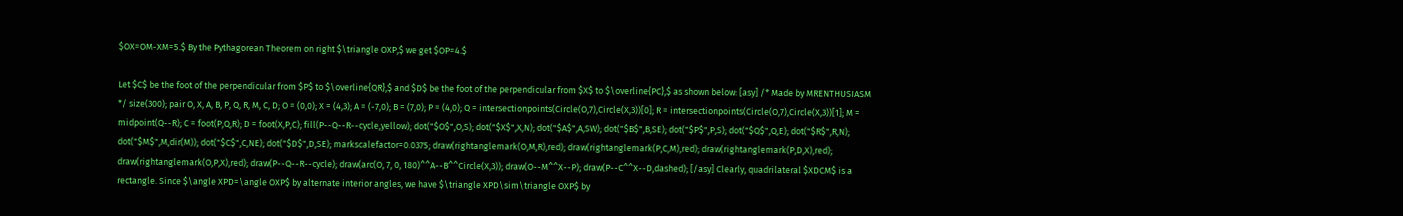$OX=OM-XM=5.$ By the Pythagorean Theorem on right $\triangle OXP,$ we get $OP=4.$

Let $C$ be the foot of the perpendicular from $P$ to $\overline{QR},$ and $D$ be the foot of the perpendicular from $X$ to $\overline{PC},$ as shown below: [asy] /* Made by MRENTHUSIASM */ size(300); pair O, X, A, B, P, Q, R, M, C, D; O = (0,0); X = (4,3); A = (-7,0); B = (7,0); P = (4,0); Q = intersectionpoints(Circle(O,7),Circle(X,3))[0]; R = intersectionpoints(Circle(O,7),Circle(X,3))[1]; M = midpoint(Q--R); C = foot(P,Q,R); D = foot(X,P,C); fill(P--Q--R--cycle,yellow); dot("$O$",O,S); dot("$X$",X,N); dot("$A$",A,SW); dot("$B$",B,SE); dot("$P$",P,S); dot("$Q$",Q,E); dot("$R$",R,N); dot("$M$",M,dir(M)); dot("$C$",C,NE); dot("$D$",D,SE); markscalefactor=0.0375; draw(rightanglemark(O,M,R),red); draw(rightanglemark(P,C,M),red); draw(rightanglemark(P,D,X),red); draw(rightanglemark(O,P,X),red); draw(P--Q--R--cycle); draw(arc(O, 7, 0, 180)^^A--B^^Circle(X,3)); draw(O--M^^X--P); draw(P--C^^X--D,dashed); [/asy] Clearly, quadrilateral $XDCM$ is a rectangle. Since $\angle XPD=\angle OXP$ by alternate interior angles, we have $\triangle XPD\sim\triangle OXP$ by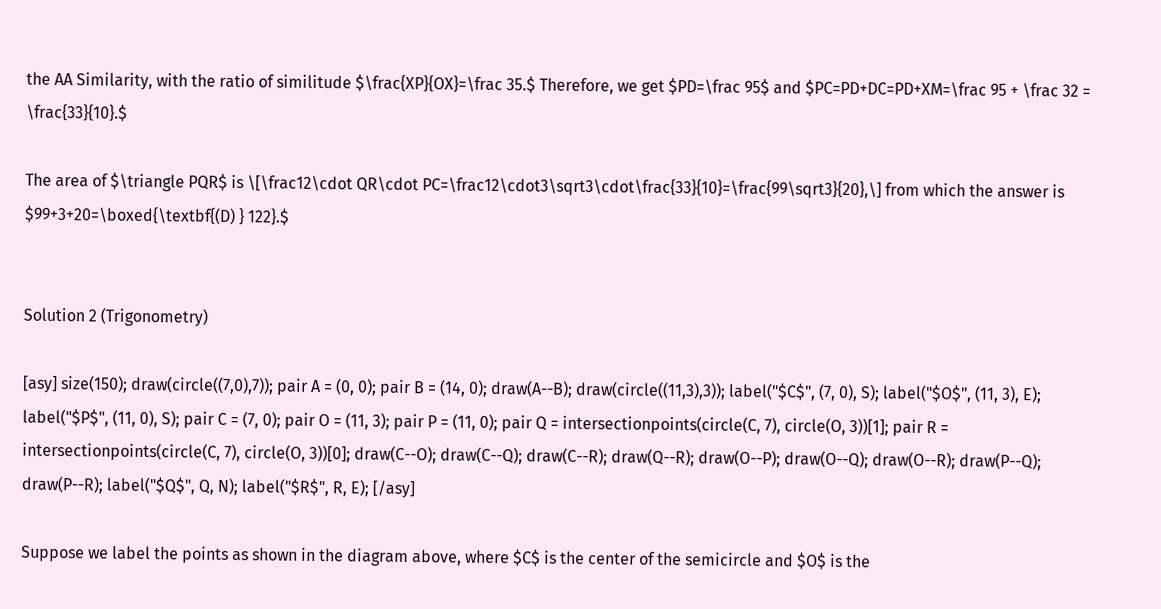the AA Similarity, with the ratio of similitude $\frac{XP}{OX}=\frac 35.$ Therefore, we get $PD=\frac 95$ and $PC=PD+DC=PD+XM=\frac 95 + \frac 32 = \frac{33}{10}.$

The area of $\triangle PQR$ is \[\frac12\cdot QR\cdot PC=\frac12\cdot3\sqrt3\cdot\frac{33}{10}=\frac{99\sqrt3}{20},\] from which the answer is $99+3+20=\boxed{\textbf{(D) } 122}.$


Solution 2 (Trigonometry)

[asy] size(150); draw(circle((7,0),7)); pair A = (0, 0); pair B = (14, 0); draw(A--B); draw(circle((11,3),3)); label("$C$", (7, 0), S); label("$O$", (11, 3), E); label("$P$", (11, 0), S); pair C = (7, 0); pair O = (11, 3); pair P = (11, 0); pair Q = intersectionpoints(circle(C, 7), circle(O, 3))[1]; pair R = intersectionpoints(circle(C, 7), circle(O, 3))[0]; draw(C--O); draw(C--Q); draw(C--R); draw(Q--R); draw(O--P); draw(O--Q); draw(O--R); draw(P--Q); draw(P--R); label("$Q$", Q, N); label("$R$", R, E); [/asy]

Suppose we label the points as shown in the diagram above, where $C$ is the center of the semicircle and $O$ is the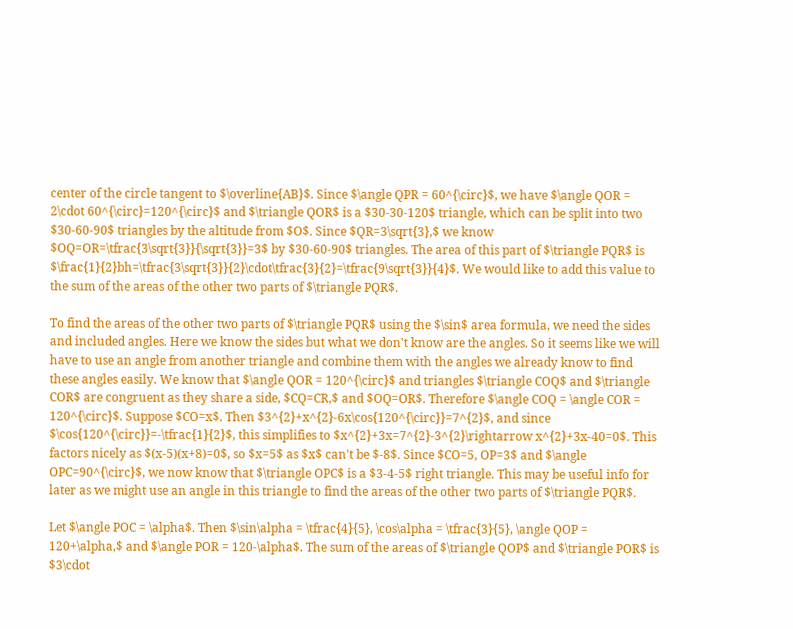center of the circle tangent to $\overline{AB}$. Since $\angle QPR = 60^{\circ}$, we have $\angle QOR = 2\cdot 60^{\circ}=120^{\circ}$ and $\triangle QOR$ is a $30-30-120$ triangle, which can be split into two $30-60-90$ triangles by the altitude from $O$. Since $QR=3\sqrt{3},$ we know $OQ=OR=\tfrac{3\sqrt{3}}{\sqrt{3}}=3$ by $30-60-90$ triangles. The area of this part of $\triangle PQR$ is $\frac{1}{2}bh=\tfrac{3\sqrt{3}}{2}\cdot\tfrac{3}{2}=\tfrac{9\sqrt{3}}{4}$. We would like to add this value to the sum of the areas of the other two parts of $\triangle PQR$.

To find the areas of the other two parts of $\triangle PQR$ using the $\sin$ area formula, we need the sides and included angles. Here we know the sides but what we don't know are the angles. So it seems like we will have to use an angle from another triangle and combine them with the angles we already know to find these angles easily. We know that $\angle QOR = 120^{\circ}$ and triangles $\triangle COQ$ and $\triangle COR$ are congruent as they share a side, $CQ=CR,$ and $OQ=OR$. Therefore $\angle COQ = \angle COR = 120^{\circ}$. Suppose $CO=x$. Then $3^{2}+x^{2}-6x\cos{120^{\circ}}=7^{2}$, and since $\cos{120^{\circ}}=-\tfrac{1}{2}$, this simplifies to $x^{2}+3x=7^{2}-3^{2}\rightarrow x^{2}+3x-40=0$. This factors nicely as $(x-5)(x+8)=0$, so $x=5$ as $x$ can't be $-8$. Since $CO=5, OP=3$ and $\angle OPC=90^{\circ}$, we now know that $\triangle OPC$ is a $3-4-5$ right triangle. This may be useful info for later as we might use an angle in this triangle to find the areas of the other two parts of $\triangle PQR$.

Let $\angle POC = \alpha$. Then $\sin\alpha = \tfrac{4}{5}, \cos\alpha = \tfrac{3}{5}, \angle QOP = 120+\alpha,$ and $\angle POR = 120-\alpha$. The sum of the areas of $\triangle QOP$ and $\triangle POR$ is $3\cdot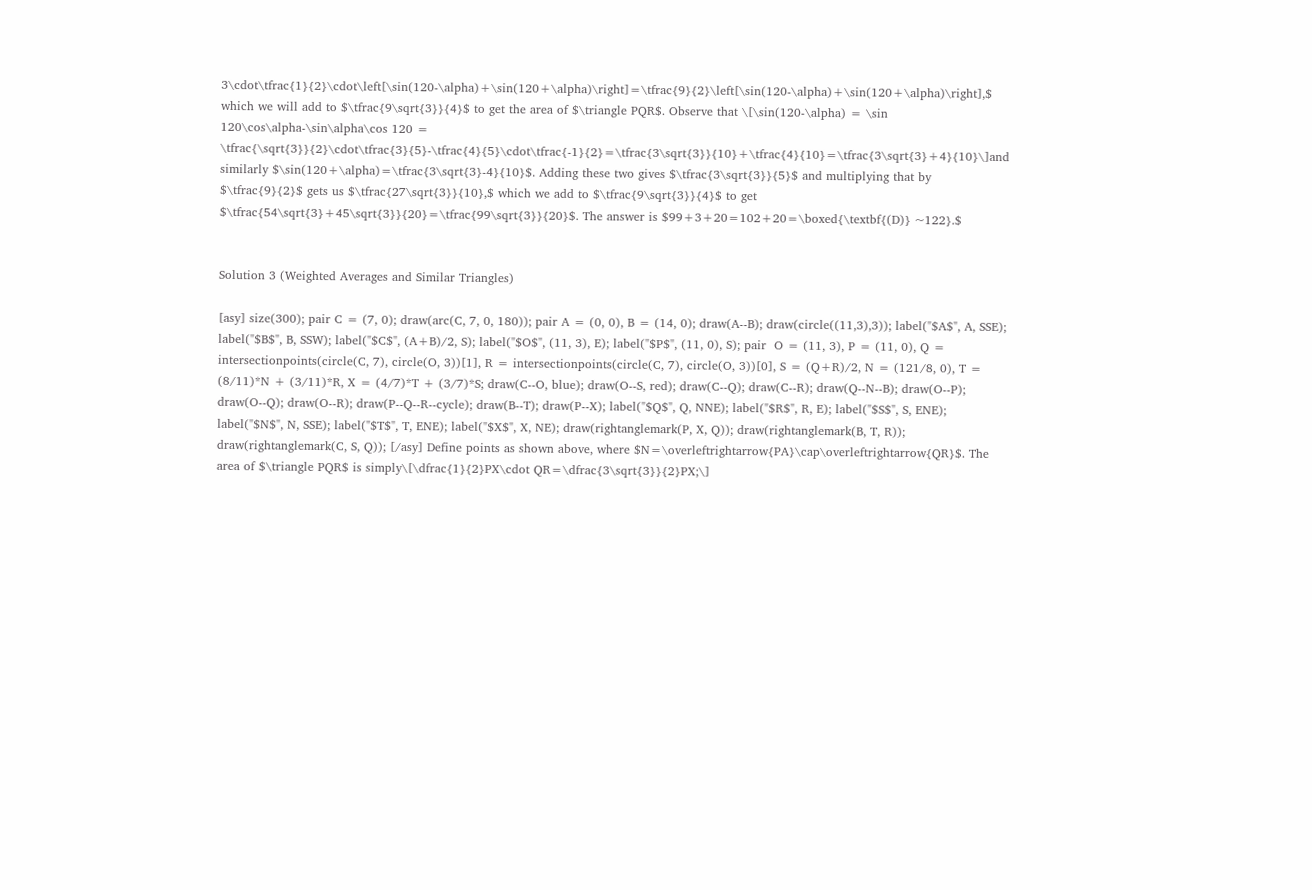3\cdot\tfrac{1}{2}\cdot\left[\sin(120-\alpha)+\sin(120+\alpha)\right]=\tfrac{9}{2}\left[\sin(120-\alpha)+\sin(120+\alpha)\right],$ which we will add to $\tfrac{9\sqrt{3}}{4}$ to get the area of $\triangle PQR$. Observe that \[\sin(120-\alpha) = \sin 120\cos\alpha-\sin\alpha\cos 120 = \tfrac{\sqrt{3}}{2}\cdot\tfrac{3}{5}-\tfrac{4}{5}\cdot\tfrac{-1}{2}=\tfrac{3\sqrt{3}}{10}+\tfrac{4}{10}=\tfrac{3\sqrt{3}+4}{10}\]and similarly $\sin(120+\alpha)=\tfrac{3\sqrt{3}-4}{10}$. Adding these two gives $\tfrac{3\sqrt{3}}{5}$ and multiplying that by $\tfrac{9}{2}$ gets us $\tfrac{27\sqrt{3}}{10},$ which we add to $\tfrac{9\sqrt{3}}{4}$ to get $\tfrac{54\sqrt{3}+45\sqrt{3}}{20}=\tfrac{99\sqrt{3}}{20}$. The answer is $99+3+20=102+20=\boxed{\textbf{(D)} ~122}.$


Solution 3 (Weighted Averages and Similar Triangles)

[asy] size(300); pair C = (7, 0); draw(arc(C, 7, 0, 180)); pair A = (0, 0), B = (14, 0); draw(A--B); draw(circle((11,3),3)); label("$A$", A, SSE); label("$B$", B, SSW); label("$C$", (A+B)/2, S); label("$O$", (11, 3), E); label("$P$", (11, 0), S); pair  O = (11, 3), P = (11, 0), Q = intersectionpoints(circle(C, 7), circle(O, 3))[1], R = intersectionpoints(circle(C, 7), circle(O, 3))[0], S = (Q+R)/2, N = (121/8, 0), T = (8/11)*N + (3/11)*R, X = (4/7)*T + (3/7)*S; draw(C--O, blue); draw(O--S, red); draw(C--Q); draw(C--R); draw(Q--N--B); draw(O--P); draw(O--Q); draw(O--R); draw(P--Q--R--cycle); draw(B--T); draw(P--X); label("$Q$", Q, NNE); label("$R$", R, E); label("$S$", S, ENE); label("$N$", N, SSE); label("$T$", T, ENE); label("$X$", X, NE); draw(rightanglemark(P, X, Q)); draw(rightanglemark(B, T, R)); draw(rightanglemark(C, S, Q)); [/asy] Define points as shown above, where $N=\overleftrightarrow{PA}\cap\overleftrightarrow{QR}$. The area of $\triangle PQR$ is simply\[\dfrac{1}{2}PX\cdot QR=\dfrac{3\sqrt{3}}{2}PX;\]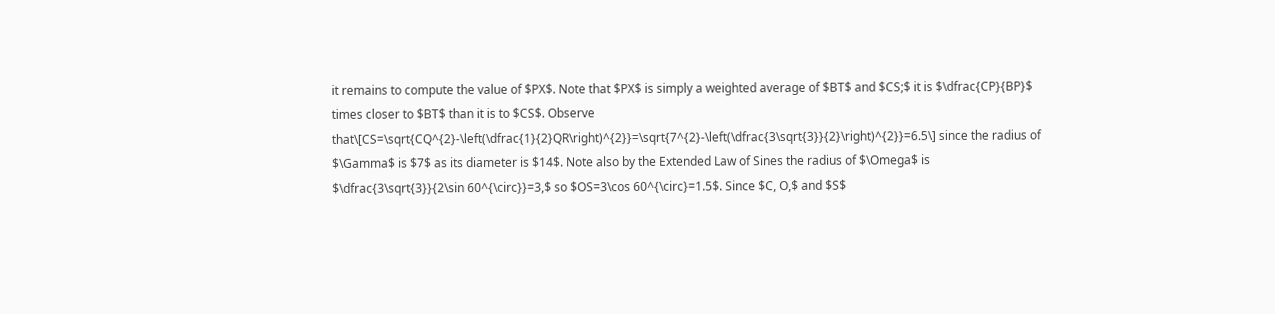it remains to compute the value of $PX$. Note that $PX$ is simply a weighted average of $BT$ and $CS;$ it is $\dfrac{CP}{BP}$ times closer to $BT$ than it is to $CS$. Observe that\[CS=\sqrt{CQ^{2}-\left(\dfrac{1}{2}QR\right)^{2}}=\sqrt{7^{2}-\left(\dfrac{3\sqrt{3}}{2}\right)^{2}}=6.5\] since the radius of $\Gamma$ is $7$ as its diameter is $14$. Note also by the Extended Law of Sines the radius of $\Omega$ is $\dfrac{3\sqrt{3}}{2\sin 60^{\circ}}=3,$ so $OS=3\cos 60^{\circ}=1.5$. Since $C, O,$ and $S$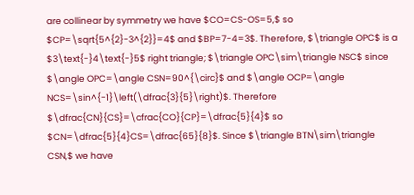are collinear by symmetry we have $CO=CS-OS=5,$ so $CP=\sqrt{5^{2}-3^{2}}=4$ and $BP=7-4=3$. Therefore, $\triangle OPC$ is a $3\text{-}4\text{-}5$ right triangle; $\triangle OPC\sim\triangle NSC$ since $\angle OPC=\angle CSN=90^{\circ}$ and $\angle OCP=\angle NCS=\sin^{-1}\left(\dfrac{3}{5}\right)$. Therefore $\dfrac{CN}{CS}=\cfrac{CO}{CP}=\dfrac{5}{4}$ so $CN=\dfrac{5}{4}CS=\dfrac{65}{8}$. Since $\triangle BTN\sim\triangle CSN,$ we have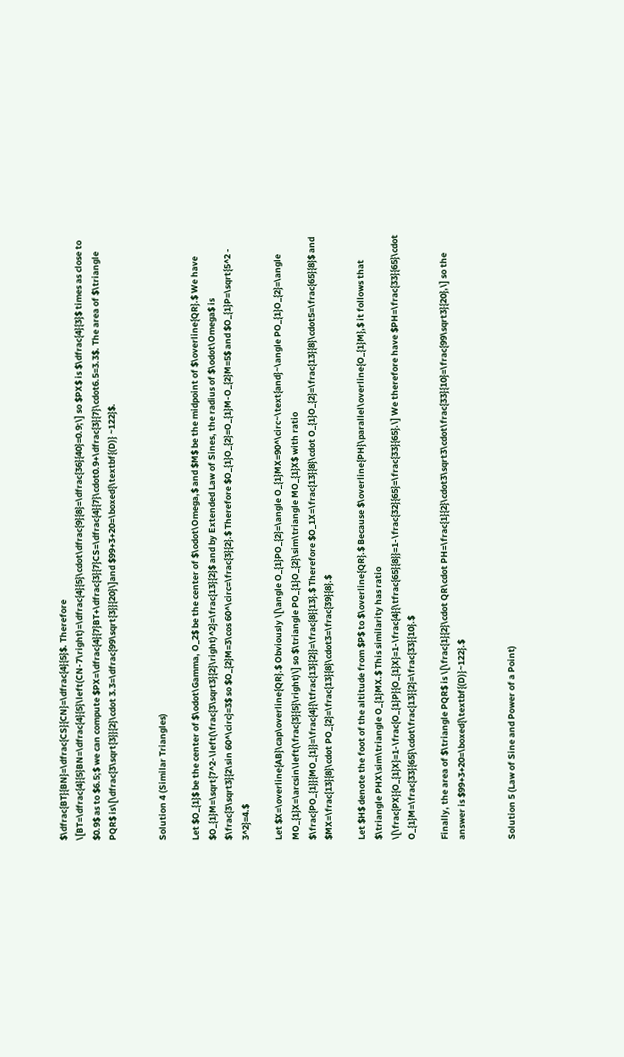$\dfrac{BT}{BN}=\dfrac{CS}{CN}=\dfrac{4}{5}$. Therefore \[BT=\dfrac{4}{5}BN=\dfrac{4}{5}\left(CN-7\right)=\dfrac{4}{5}\cdot\dfrac{9}{8}=\dfrac{36}{40}=0.9;\] so $PX$ is $\dfrac{4}{3}$ times as close to $0.9$ as to $6.5;$ we can compute $PX=\dfrac{4}{7}BT+\dfrac{3}{7}CS=\dfrac{4}{7}\cdot0.9+\dfrac{3}{7}\cdot6.5=3.3$. The area of $\triangle PQR$ is\[\dfrac{3\sqrt{3}}{2}\cdot 3.3=\dfrac{99\sqrt{3}}{20}\]and $99+3+20=\boxed{\textbf{(D)} ~122}$.


Solution 4 (Similar Triangles)

Let $O_{1}$ be the center of $\odot\Gamma, O_2$ be the center of $\odot\Omega,$ and $M$ be the midpoint of $\overline{QR}.$ We have $O_{1}M=\sqrt{7^2-\left(\frac{3\sqrt3}{2}\right)^2}=\frac{13}{2}$ and by Extended Law of Sines, the radius of $\odot\Omega$ is $\frac{3\sqrt3}{2\sin 60^\circ}=3$ so $O_{2}M=3\cos 60^\circ=\frac{3}{2}.$ Therefore $O_{1}O_{2}=O_{1}M-O_{2}M=5$ and $O_{1}P=\sqrt{5^2 - 3^2}=4.$

Let $X=\overline{AB}\cap\overline{QR}.$ Obviously \[\angle O_{1}PO_{2}=\angle O_{1}MX=90^\circ~\text{and}~\angle PO_{1}O_{2}=\angle MO_{1}X=\arcsin\left(\frac{3}{5}\right)\] so $\triangle PO_{1}O_{2}\sim\triangle MO_{1}X$ with ratio $\frac{PO_{1}}{MO_{1}}=\frac{4}{\tfrac{13}{2}}=\frac{8}{13}.$ Therefore $O_1X=\frac{13}{8}\cdot O_{1}O_{2}=\frac{13}{8}\cdot5=\frac{65}{8}$ and $MX=\frac{13}{8}\cdot PO_{2}=\frac{13}{8}\cdot3=\frac{39}{8}.$

Let $H$ denote the foot of the altitude from $P$ to $\overline{QR}.$ Because $\overline{PH}\parallel\overline{O_{1}M},$ it follows that $\triangle PHX\sim\triangle O_{1}MX.$ This similarity has ratio \[\frac{PX}{O_{1}X}=1-\frac{O_{1}P}{O_{1}X}=1-\frac{4}{\tfrac{65}{8}}=1-\frac{32}{65}=\frac{33}{65}.\] We therefore have $PH=\frac{33}{65}\cdot O_{1}M=\frac{33}{65}\cdot\frac{13}{2}=\frac{33}{10}.$

Finally, the area of $\triangle PQR$ is \[\frac{1}{2}\cdot QR\cdot PH=\frac{1}{2}\cdot3\sqrt3\cdot\frac{33}{10}=\frac{99\sqrt3}{20},\] so the answer is $99+3+20=\boxed{\textbf{(D)}~122}.$


Solution 5 (Law of Sine and Power of a Point)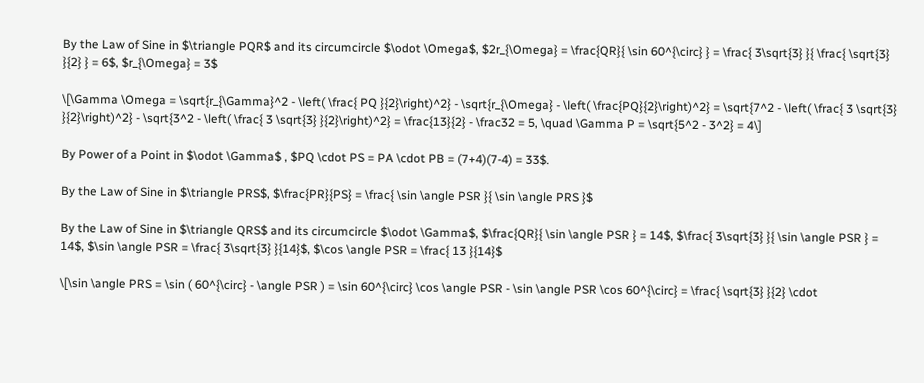By the Law of Sine in $\triangle PQR$ and its circumcircle $\odot \Omega$, $2r_{\Omega} = \frac{QR}{ \sin 60^{\circ} } = \frac{ 3\sqrt{3} }{ \frac{ \sqrt{3} }{2} } = 6$, $r_{\Omega} = 3$

\[\Gamma \Omega = \sqrt{r_{\Gamma}^2 - \left( \frac{ PQ }{2}\right)^2} - \sqrt{r_{\Omega} - \left( \frac{PQ}{2}\right)^2} = \sqrt{7^2 - \left( \frac{ 3 \sqrt{3} }{2}\right)^2} - \sqrt{3^2 - \left( \frac{ 3 \sqrt{3} }{2}\right)^2} = \frac{13}{2} - \frac32 = 5, \quad \Gamma P = \sqrt{5^2 - 3^2} = 4\]

By Power of a Point in $\odot \Gamma$ , $PQ \cdot PS = PA \cdot PB = (7+4)(7-4) = 33$.

By the Law of Sine in $\triangle PRS$, $\frac{PR}{PS} = \frac{ \sin \angle PSR }{ \sin \angle PRS }$

By the Law of Sine in $\triangle QRS$ and its circumcircle $\odot \Gamma$, $\frac{QR}{ \sin \angle PSR } = 14$, $\frac{ 3\sqrt{3} }{ \sin \angle PSR } = 14$, $\sin \angle PSR = \frac{ 3\sqrt{3} }{14}$, $\cos \angle PSR = \frac{ 13 }{14}$

\[\sin \angle PRS = \sin ( 60^{\circ} - \angle PSR ) = \sin 60^{\circ} \cos \angle PSR - \sin \angle PSR \cos 60^{\circ} = \frac{ \sqrt{3} }{2} \cdot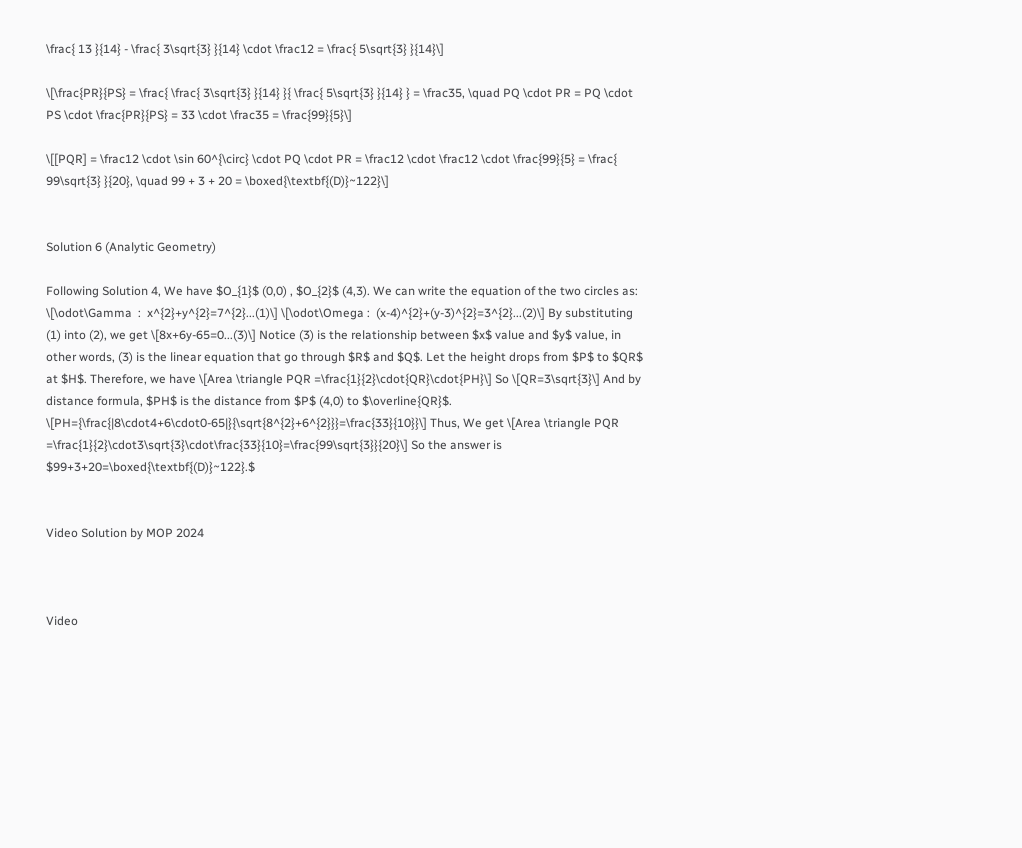\frac{ 13 }{14} - \frac{ 3\sqrt{3} }{14} \cdot \frac12 = \frac{ 5\sqrt{3} }{14}\]

\[\frac{PR}{PS} = \frac{ \frac{ 3\sqrt{3} }{14} }{ \frac{ 5\sqrt{3} }{14} } = \frac35, \quad PQ \cdot PR = PQ \cdot PS \cdot \frac{PR}{PS} = 33 \cdot \frac35 = \frac{99}{5}\]

\[[PQR] = \frac12 \cdot \sin 60^{\circ} \cdot PQ \cdot PR = \frac12 \cdot \frac12 \cdot \frac{99}{5} = \frac{ 99\sqrt{3} }{20}, \quad 99 + 3 + 20 = \boxed{\textbf{(D)}~122}\]


Solution 6 (Analytic Geometry)

Following Solution 4, We have $O_{1}$ (0,0) , $O_{2}$ (4,3). We can write the equation of the two circles as: \[\odot\Gamma  :  x^{2}+y^{2}=7^{2}...(1)\] \[\odot\Omega :  (x-4)^{2}+(y-3)^{2}=3^{2}...(2)\] By substituting (1) into (2), we get \[8x+6y-65=0...(3)\] Notice (3) is the relationship between $x$ value and $y$ value, in other words, (3) is the linear equation that go through $R$ and $Q$. Let the height drops from $P$ to $QR$ at $H$. Therefore, we have \[Area \triangle PQR =\frac{1}{2}\cdot{QR}\cdot{PH}\] So \[QR=3\sqrt{3}\] And by distance formula, $PH$ is the distance from $P$ (4,0) to $\overline{QR}$. \[PH={\frac{|8\cdot4+6\cdot0-65|}{\sqrt{8^{2}+6^{2}}}=\frac{33}{10}}\] Thus, We get \[Area \triangle PQR =\frac{1}{2}\cdot3\sqrt{3}\cdot\frac{33}{10}=\frac{99\sqrt{3}}{20}\] So the answer is $99+3+20=\boxed{\textbf{(D)}~122}.$


Video Solution by MOP 2024



Video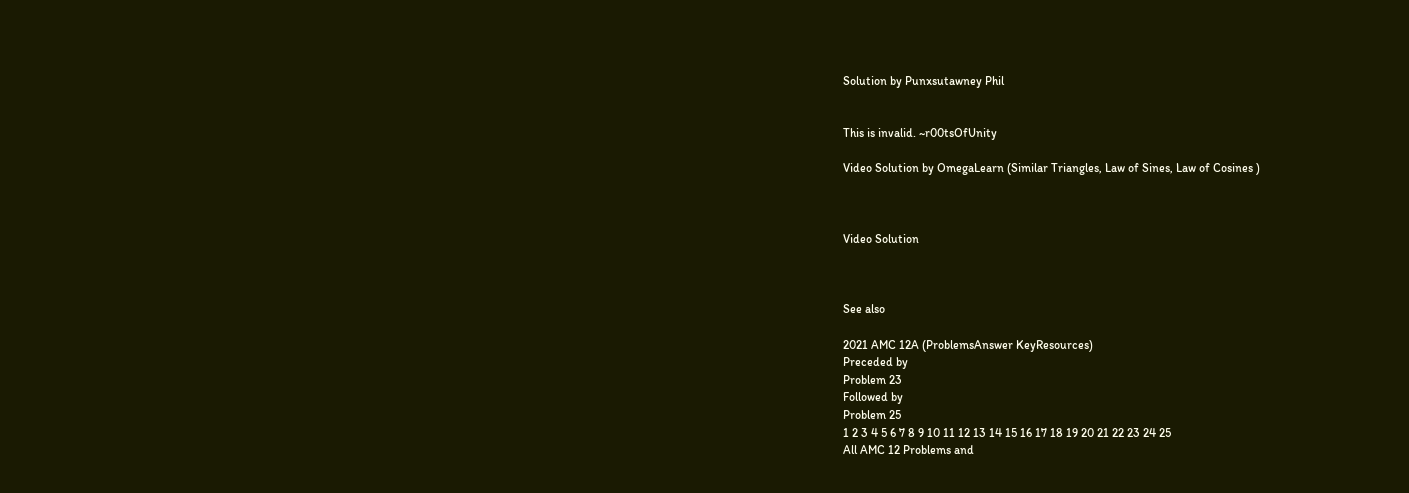Solution by Punxsutawney Phil


This is invalid. ~r00tsOfUnity

Video Solution by OmegaLearn (Similar Triangles, Law of Sines, Law of Cosines )



Video Solution



See also

2021 AMC 12A (ProblemsAnswer KeyResources)
Preceded by
Problem 23
Followed by
Problem 25
1 2 3 4 5 6 7 8 9 10 11 12 13 14 15 16 17 18 19 20 21 22 23 24 25
All AMC 12 Problems and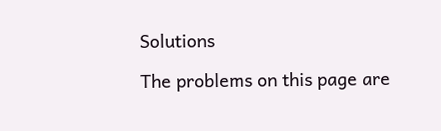Solutions

The problems on this page are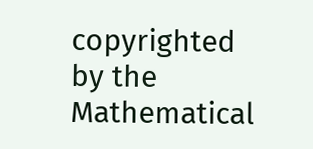copyrighted by the Mathematical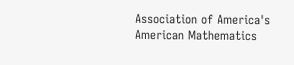Association of America's American Mathematics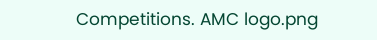Competitions. AMC logo.png